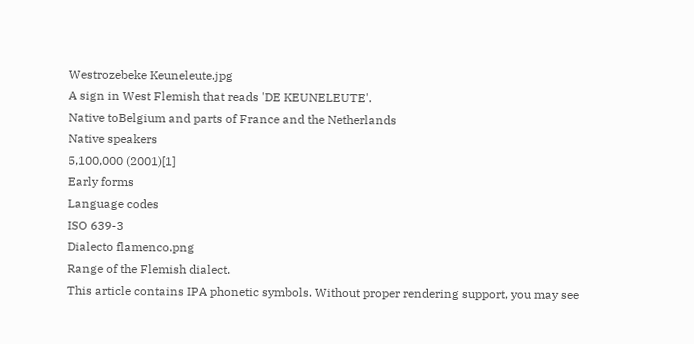Westrozebeke Keuneleute.jpg
A sign in West Flemish that reads 'DE KEUNELEUTE'.
Native toBelgium and parts of France and the Netherlands
Native speakers
5,100,000 (2001)[1]
Early forms
Language codes
ISO 639-3
Dialecto flamenco.png
Range of the Flemish dialect.
This article contains IPA phonetic symbols. Without proper rendering support, you may see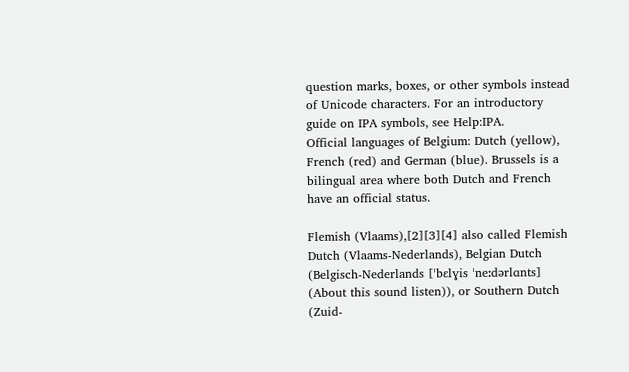question marks, boxes, or other symbols instead of Unicode characters. For an introductory guide on IPA symbols, see Help:IPA.
Official languages of Belgium: Dutch (yellow), French (red) and German (blue). Brussels is a bilingual area where both Dutch and French have an official status.

Flemish (Vlaams),[2][3][4] also called Flemish Dutch (Vlaams-Nederlands), Belgian Dutch (Belgisch-Nederlands [ˈbɛlɣis ˈneːdərlɑnts] (About this sound listen)), or Southern Dutch (Zuid-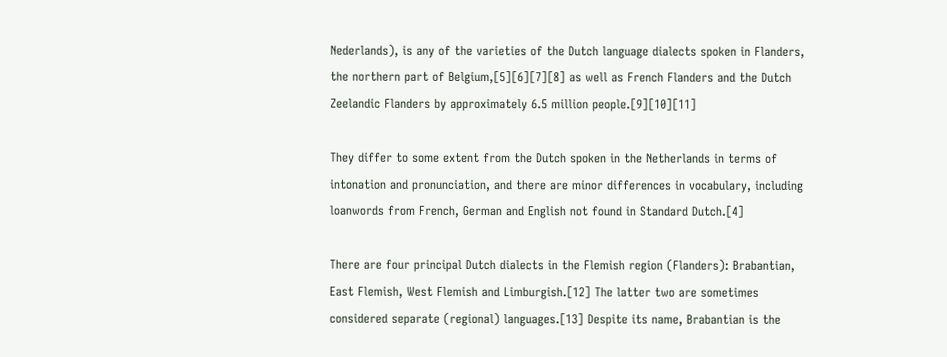Nederlands), is any of the varieties of the Dutch language dialects spoken in Flanders, the northern part of Belgium,[5][6][7][8] as well as French Flanders and the Dutch Zeelandic Flanders by approximately 6.5 million people.[9][10][11]

They differ to some extent from the Dutch spoken in the Netherlands in terms of intonation and pronunciation, and there are minor differences in vocabulary, including loanwords from French, German and English not found in Standard Dutch.[4]

There are four principal Dutch dialects in the Flemish region (Flanders): Brabantian, East Flemish, West Flemish and Limburgish.[12] The latter two are sometimes considered separate (regional) languages.[13] Despite its name, Brabantian is the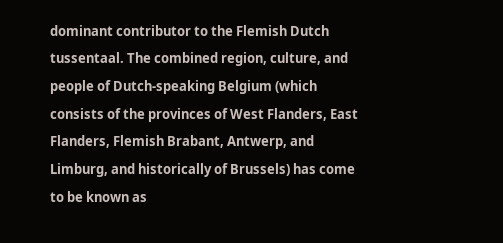dominant contributor to the Flemish Dutch tussentaal. The combined region, culture, and people of Dutch-speaking Belgium (which consists of the provinces of West Flanders, East Flanders, Flemish Brabant, Antwerp, and Limburg, and historically of Brussels) has come to be known as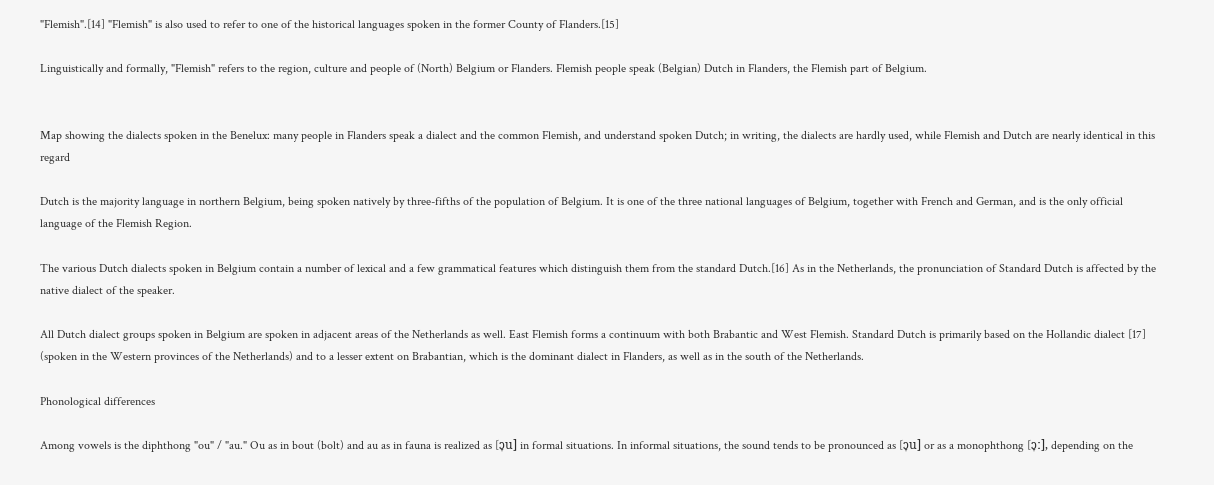"Flemish".[14] "Flemish" is also used to refer to one of the historical languages spoken in the former County of Flanders.[15]

Linguistically and formally, "Flemish" refers to the region, culture and people of (North) Belgium or Flanders. Flemish people speak (Belgian) Dutch in Flanders, the Flemish part of Belgium.


Map showing the dialects spoken in the Benelux: many people in Flanders speak a dialect and the common Flemish, and understand spoken Dutch; in writing, the dialects are hardly used, while Flemish and Dutch are nearly identical in this regard

Dutch is the majority language in northern Belgium, being spoken natively by three-fifths of the population of Belgium. It is one of the three national languages of Belgium, together with French and German, and is the only official language of the Flemish Region.

The various Dutch dialects spoken in Belgium contain a number of lexical and a few grammatical features which distinguish them from the standard Dutch.[16] As in the Netherlands, the pronunciation of Standard Dutch is affected by the native dialect of the speaker.

All Dutch dialect groups spoken in Belgium are spoken in adjacent areas of the Netherlands as well. East Flemish forms a continuum with both Brabantic and West Flemish. Standard Dutch is primarily based on the Hollandic dialect [17] (spoken in the Western provinces of the Netherlands) and to a lesser extent on Brabantian, which is the dominant dialect in Flanders, as well as in the south of the Netherlands.

Phonological differences

Among vowels is the diphthong "ou" / "au." Ou as in bout (bolt) and au as in fauna is realized as [ɔ̞u] in formal situations. In informal situations, the sound tends to be pronounced as [ɔ̞u] or as a monophthong [ɔ̞ː], depending on the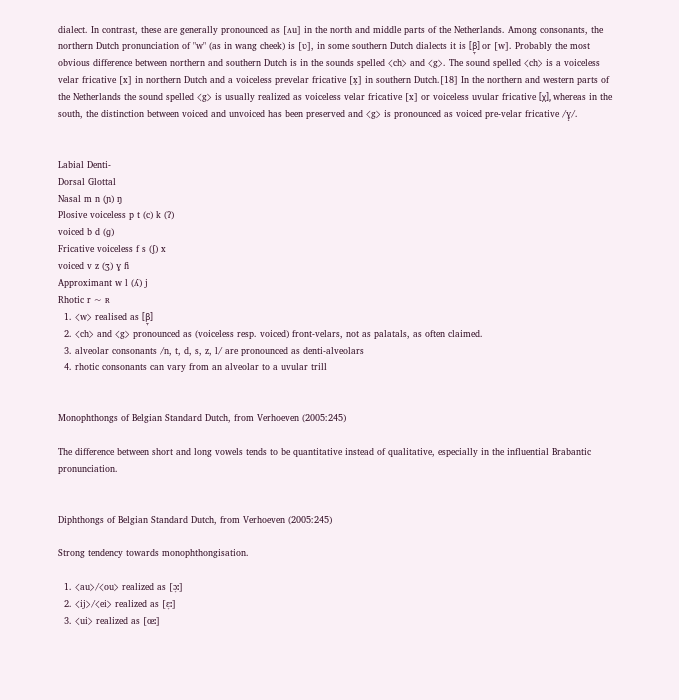dialect. In contrast, these are generally pronounced as [ʌu] in the north and middle parts of the Netherlands. Among consonants, the northern Dutch pronunciation of "w" (as in wang cheek) is [ʋ], in some southern Dutch dialects it is [β̞] or [w]. Probably the most obvious difference between northern and southern Dutch is in the sounds spelled ⟨ch⟩ and ⟨g⟩. The sound spelled ⟨ch⟩ is a voiceless velar fricative [x] in northern Dutch and a voiceless prevelar fricative [x̟] in southern Dutch.[18] In the northern and western parts of the Netherlands the sound spelled ⟨g⟩ is usually realized as voiceless velar fricative [x] or voiceless uvular fricative [χ], whereas in the south, the distinction between voiced and unvoiced has been preserved and ⟨g⟩ is pronounced as voiced pre-velar fricative /ɣ̟/.


Labial Denti-
Dorsal Glottal
Nasal m n (ɲ) ŋ
Plosive voiceless p t (c) k (ʔ)
voiced b d (ɡ)
Fricative voiceless f s (ʃ) x
voiced v z (ʒ) ɣ ɦ
Approximant w l (ʎ) j
Rhotic r ~ ʀ
  1. ⟨w⟩ realised as [β̞]
  2. ⟨ch⟩ and ⟨g⟩ pronounced as (voiceless resp. voiced) front-velars, not as palatals, as often claimed.
  3. alveolar consonants /n, t, d, s, z, l/ are pronounced as denti-alveolars
  4. rhotic consonants can vary from an alveolar to a uvular trill


Monophthongs of Belgian Standard Dutch, from Verhoeven (2005:245)

The difference between short and long vowels tends to be quantitative instead of qualitative, especially in the influential Brabantic pronunciation.


Diphthongs of Belgian Standard Dutch, from Verhoeven (2005:245)

Strong tendency towards monophthongisation.

  1. ⟨au⟩/⟨ou⟩ realized as [ɔ̞ː]
  2. ⟨ij⟩/⟨ei⟩ realized as [ɛ̞ː]
  3. ⟨ui⟩ realized as [œː]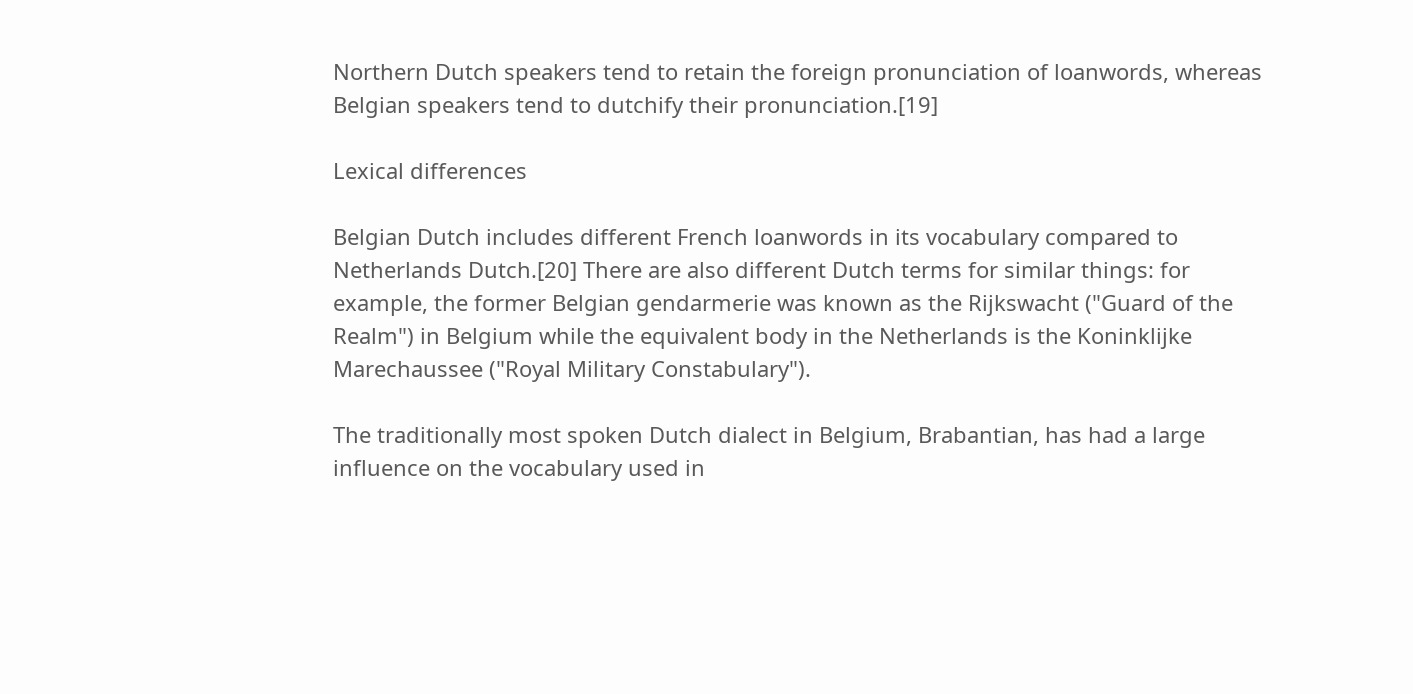Northern Dutch speakers tend to retain the foreign pronunciation of loanwords, whereas Belgian speakers tend to dutchify their pronunciation.[19]

Lexical differences

Belgian Dutch includes different French loanwords in its vocabulary compared to Netherlands Dutch.[20] There are also different Dutch terms for similar things: for example, the former Belgian gendarmerie was known as the Rijkswacht ("Guard of the Realm") in Belgium while the equivalent body in the Netherlands is the Koninklijke Marechaussee ("Royal Military Constabulary").

The traditionally most spoken Dutch dialect in Belgium, Brabantian, has had a large influence on the vocabulary used in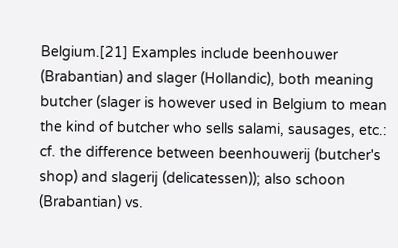Belgium.[21] Examples include beenhouwer (Brabantian) and slager (Hollandic), both meaning butcher (slager is however used in Belgium to mean the kind of butcher who sells salami, sausages, etc.: cf. the difference between beenhouwerij (butcher's shop) and slagerij (delicatessen)); also schoon (Brabantian) vs.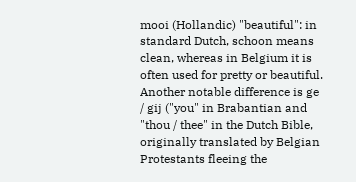mooi (Hollandic) "beautiful": in standard Dutch, schoon means clean, whereas in Belgium it is often used for pretty or beautiful. Another notable difference is ge / gij ("you" in Brabantian and "thou / thee" in the Dutch Bible, originally translated by Belgian Protestants fleeing the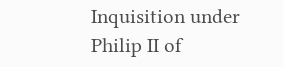Inquisition under Philip II of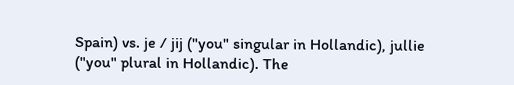Spain) vs. je / jij ("you" singular in Hollandic), jullie ("you" plural in Hollandic). The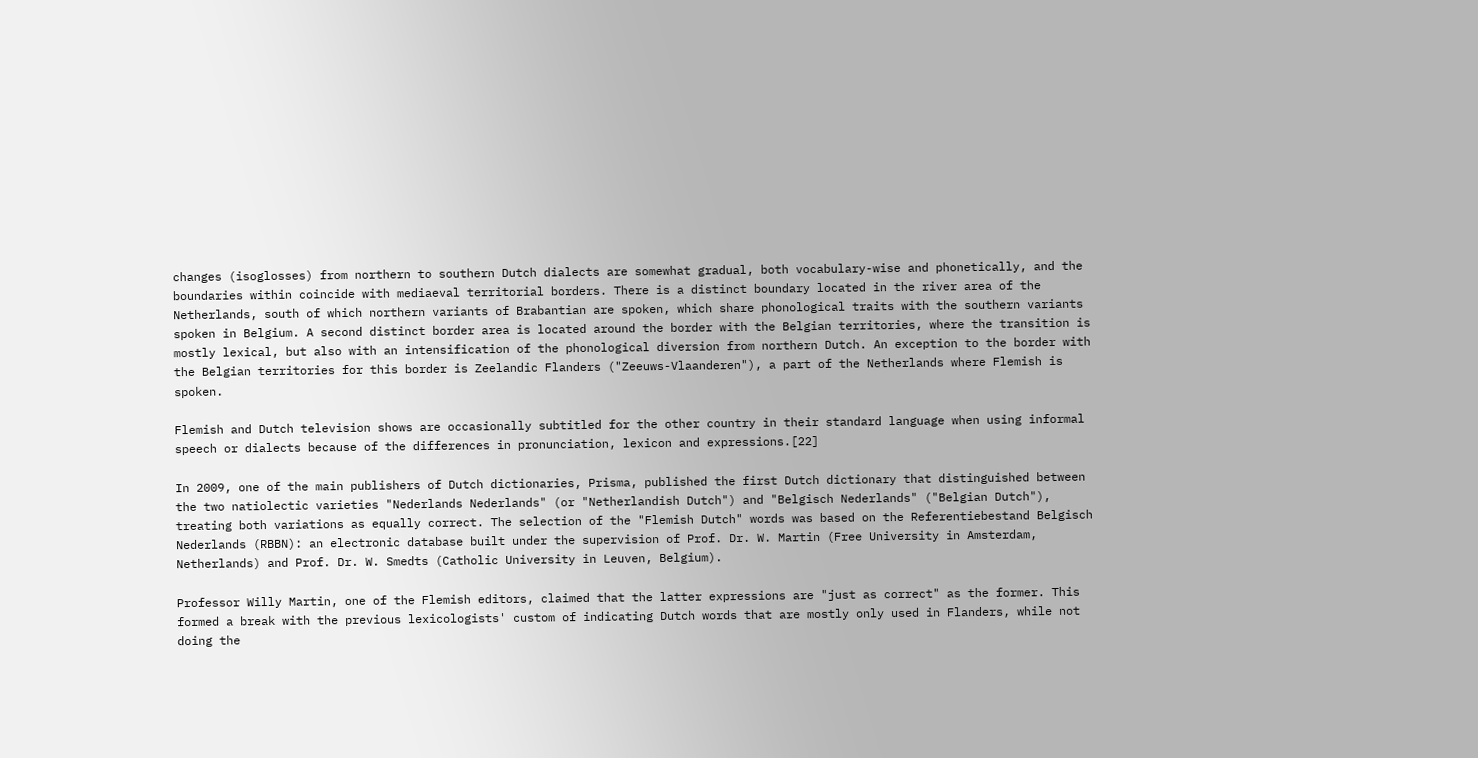changes (isoglosses) from northern to southern Dutch dialects are somewhat gradual, both vocabulary-wise and phonetically, and the boundaries within coincide with mediaeval territorial borders. There is a distinct boundary located in the river area of the Netherlands, south of which northern variants of Brabantian are spoken, which share phonological traits with the southern variants spoken in Belgium. A second distinct border area is located around the border with the Belgian territories, where the transition is mostly lexical, but also with an intensification of the phonological diversion from northern Dutch. An exception to the border with the Belgian territories for this border is Zeelandic Flanders ("Zeeuws-Vlaanderen"), a part of the Netherlands where Flemish is spoken.

Flemish and Dutch television shows are occasionally subtitled for the other country in their standard language when using informal speech or dialects because of the differences in pronunciation, lexicon and expressions.[22]

In 2009, one of the main publishers of Dutch dictionaries, Prisma, published the first Dutch dictionary that distinguished between the two natiolectic varieties "Nederlands Nederlands" (or "Netherlandish Dutch") and "Belgisch Nederlands" ("Belgian Dutch"), treating both variations as equally correct. The selection of the "Flemish Dutch" words was based on the Referentiebestand Belgisch Nederlands (RBBN): an electronic database built under the supervision of Prof. Dr. W. Martin (Free University in Amsterdam, Netherlands) and Prof. Dr. W. Smedts (Catholic University in Leuven, Belgium).

Professor Willy Martin, one of the Flemish editors, claimed that the latter expressions are "just as correct" as the former. This formed a break with the previous lexicologists' custom of indicating Dutch words that are mostly only used in Flanders, while not doing the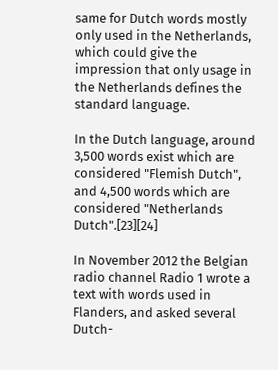same for Dutch words mostly only used in the Netherlands, which could give the impression that only usage in the Netherlands defines the standard language.

In the Dutch language, around 3,500 words exist which are considered "Flemish Dutch", and 4,500 words which are considered "Netherlands Dutch".[23][24]

In November 2012 the Belgian radio channel Radio 1 wrote a text with words used in Flanders, and asked several Dutch-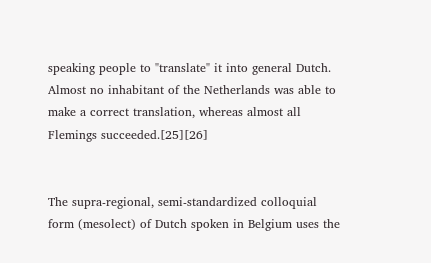speaking people to "translate" it into general Dutch. Almost no inhabitant of the Netherlands was able to make a correct translation, whereas almost all Flemings succeeded.[25][26]


The supra-regional, semi-standardized colloquial form (mesolect) of Dutch spoken in Belgium uses the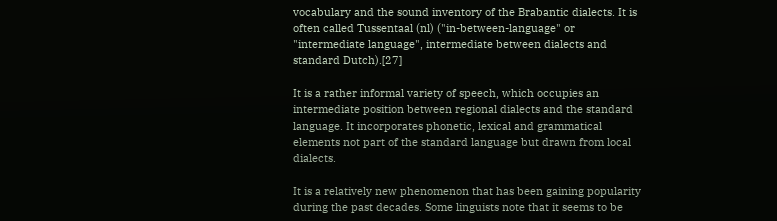vocabulary and the sound inventory of the Brabantic dialects. It is often called Tussentaal (nl) ("in-between-language" or "intermediate language", intermediate between dialects and standard Dutch).[27]

It is a rather informal variety of speech, which occupies an intermediate position between regional dialects and the standard language. It incorporates phonetic, lexical and grammatical elements not part of the standard language but drawn from local dialects.

It is a relatively new phenomenon that has been gaining popularity during the past decades. Some linguists note that it seems to be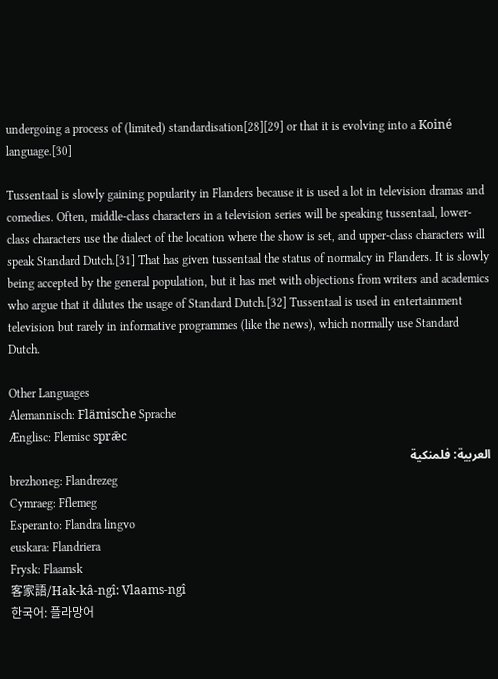undergoing a process of (limited) standardisation[28][29] or that it is evolving into a Koiné language.[30]

Tussentaal is slowly gaining popularity in Flanders because it is used a lot in television dramas and comedies. Often, middle-class characters in a television series will be speaking tussentaal, lower-class characters use the dialect of the location where the show is set, and upper-class characters will speak Standard Dutch.[31] That has given tussentaal the status of normalcy in Flanders. It is slowly being accepted by the general population, but it has met with objections from writers and academics who argue that it dilutes the usage of Standard Dutch.[32] Tussentaal is used in entertainment television but rarely in informative programmes (like the news), which normally use Standard Dutch.

Other Languages
Alemannisch: Flämische Sprache
Ænglisc: Flemisc sprǣc
العربية: فلمنكية
brezhoneg: Flandrezeg
Cymraeg: Fflemeg
Esperanto: Flandra lingvo
euskara: Flandriera
Frysk: Flaamsk
客家語/Hak-kâ-ngî: Vlaams-ngî
한국어: 플라망어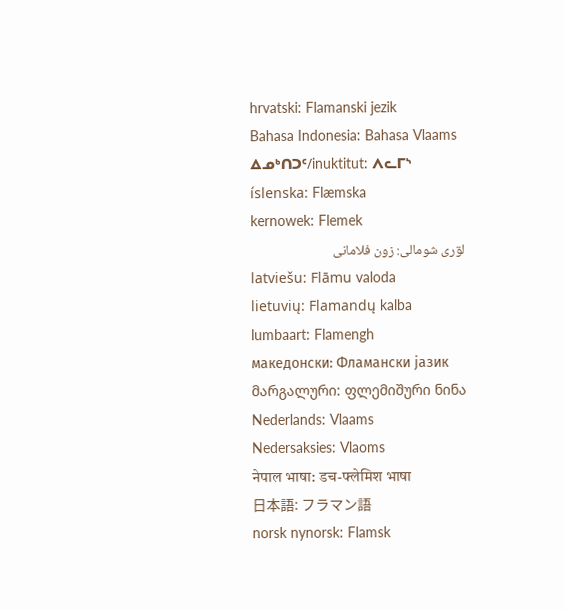hrvatski: Flamanski jezik
Bahasa Indonesia: Bahasa Vlaams
ᐃᓄᒃᑎᑐᑦ/inuktitut: ᐱᓚᒥᔅ
íslenska: Flæmska
kernowek: Flemek
لۊری شومالی: زون فلامانی
latviešu: Flāmu valoda
lietuvių: Flamandų kalba
lumbaart: Flamengh
македонски: Фламански јазик
მარგალური: ფლემიშური ნინა
Nederlands: Vlaams
Nedersaksies: Vlaoms
नेपाल भाषा: डच-फ्लेमिश भाषा
日本語: フラマン語
norsk nynorsk: Flamsk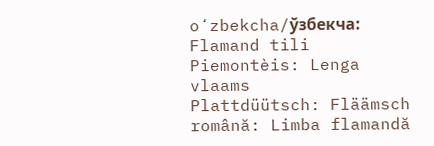oʻzbekcha/ўзбекча: Flamand tili
Piemontèis: Lenga vlaams
Plattdüütsch: Fläämsch
română: Limba flamandă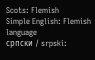Scots: Flemish
Simple English: Flemish language
српски / srpski: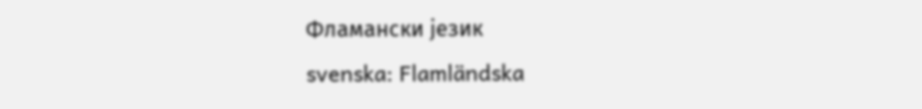Фламански језик
svenska: Flamländska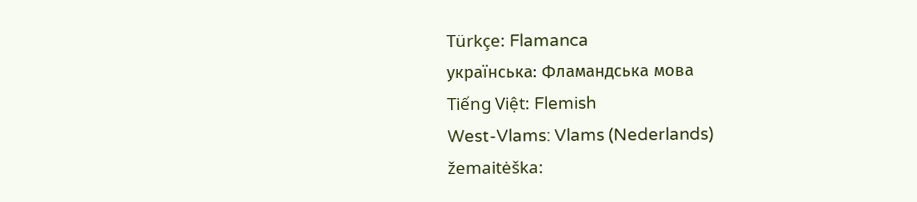Türkçe: Flamanca
українська: Фламандська мова
Tiếng Việt: Flemish
West-Vlams: Vlams (Nederlands)
žemaitėška: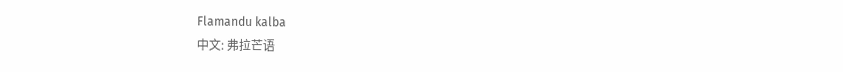Flamandu kalba
中文: 弗拉芒语